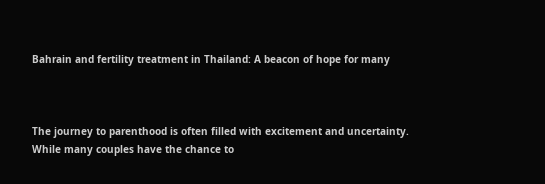Bahrain and fertility treatment in Thailand: A beacon of hope for many



The journey to parenthood is often filled with excitement and uncertainty. While many couples have the chance to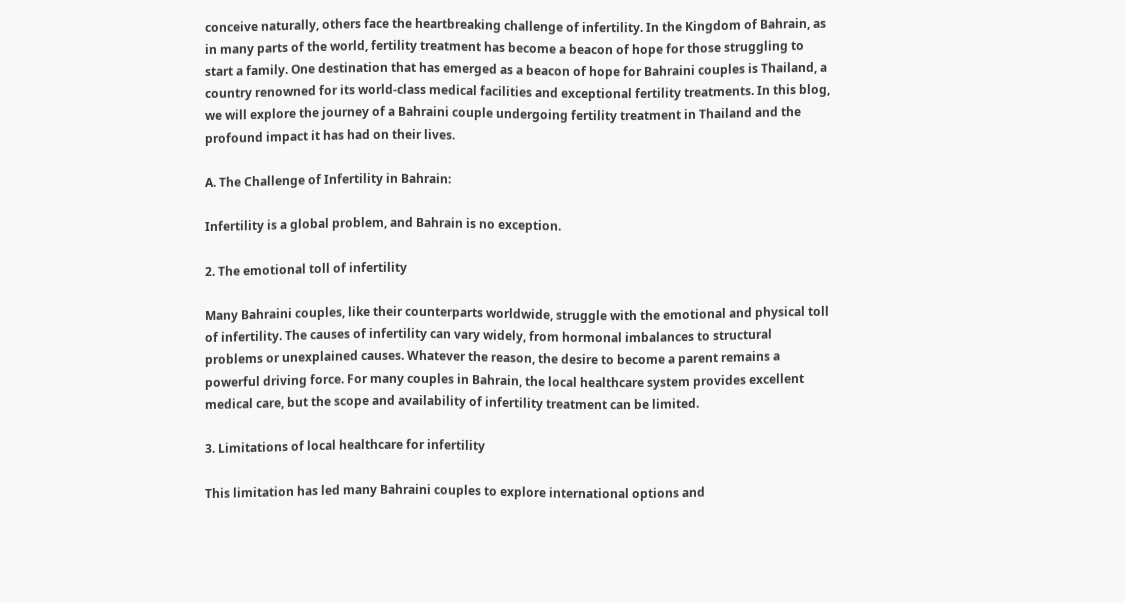conceive naturally, others face the heartbreaking challenge of infertility. In the Kingdom of Bahrain, as in many parts of the world, fertility treatment has become a beacon of hope for those struggling to start a family. One destination that has emerged as a beacon of hope for Bahraini couples is Thailand, a country renowned for its world-class medical facilities and exceptional fertility treatments. In this blog, we will explore the journey of a Bahraini couple undergoing fertility treatment in Thailand and the profound impact it has had on their lives.

A. The Challenge of Infertility in Bahrain:

Infertility is a global problem, and Bahrain is no exception.

2. The emotional toll of infertility

Many Bahraini couples, like their counterparts worldwide, struggle with the emotional and physical toll of infertility. The causes of infertility can vary widely, from hormonal imbalances to structural problems or unexplained causes. Whatever the reason, the desire to become a parent remains a powerful driving force. For many couples in Bahrain, the local healthcare system provides excellent medical care, but the scope and availability of infertility treatment can be limited.

3. Limitations of local healthcare for infertility

This limitation has led many Bahraini couples to explore international options and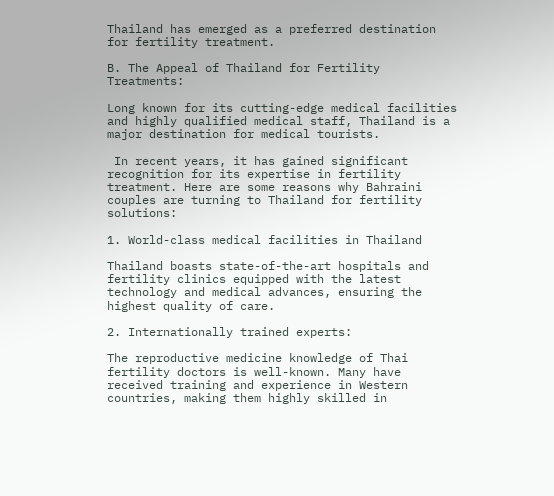Thailand has emerged as a preferred destination for fertility treatment.

B. The Appeal of Thailand for Fertility Treatments:

Long known for its cutting-edge medical facilities and highly qualified medical staff, Thailand is a major destination for medical tourists.

 In recent years, it has gained significant recognition for its expertise in fertility treatment. Here are some reasons why Bahraini couples are turning to Thailand for fertility solutions:

1. World-class medical facilities in Thailand

Thailand boasts state-of-the-art hospitals and fertility clinics equipped with the latest technology and medical advances, ensuring the highest quality of care.

2. Internationally trained experts:

The reproductive medicine knowledge of Thai fertility doctors is well-known. Many have received training and experience in Western countries, making them highly skilled in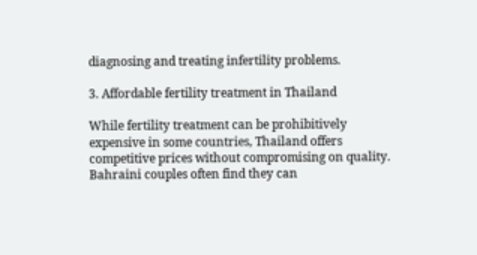diagnosing and treating infertility problems.

3. Affordable fertility treatment in Thailand

While fertility treatment can be prohibitively expensive in some countries, Thailand offers competitive prices without compromising on quality. Bahraini couples often find they can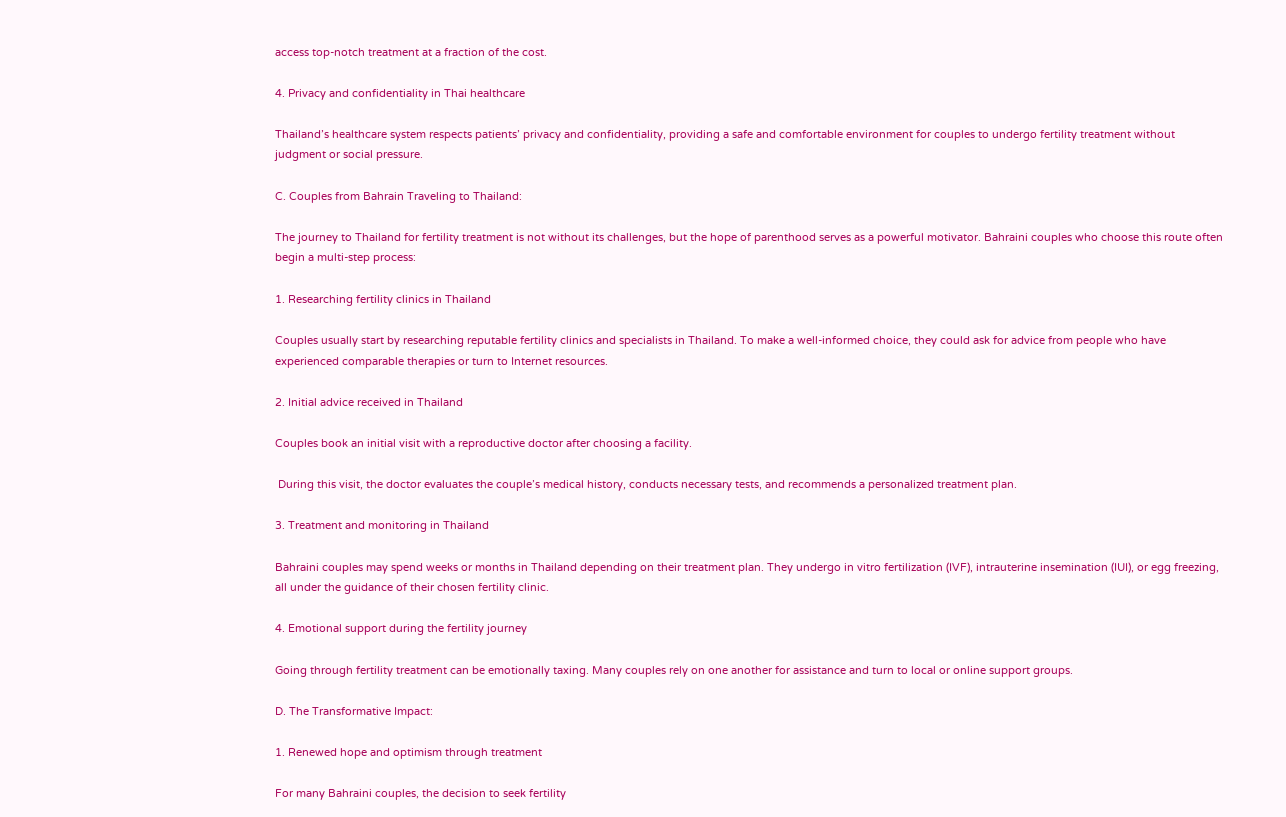access top-notch treatment at a fraction of the cost.

4. Privacy and confidentiality in Thai healthcare

Thailand’s healthcare system respects patients’ privacy and confidentiality, providing a safe and comfortable environment for couples to undergo fertility treatment without judgment or social pressure.

C. Couples from Bahrain Traveling to Thailand:

The journey to Thailand for fertility treatment is not without its challenges, but the hope of parenthood serves as a powerful motivator. Bahraini couples who choose this route often begin a multi-step process:

1. Researching fertility clinics in Thailand

Couples usually start by researching reputable fertility clinics and specialists in Thailand. To make a well-informed choice, they could ask for advice from people who have experienced comparable therapies or turn to Internet resources.

2. Initial advice received in Thailand

Couples book an initial visit with a reproductive doctor after choosing a facility.

 During this visit, the doctor evaluates the couple’s medical history, conducts necessary tests, and recommends a personalized treatment plan.

3. Treatment and monitoring in Thailand

Bahraini couples may spend weeks or months in Thailand depending on their treatment plan. They undergo in vitro fertilization (IVF), intrauterine insemination (IUI), or egg freezing, all under the guidance of their chosen fertility clinic.

4. Emotional support during the fertility journey

Going through fertility treatment can be emotionally taxing. Many couples rely on one another for assistance and turn to local or online support groups.

D. The Transformative Impact:

1. Renewed hope and optimism through treatment

For many Bahraini couples, the decision to seek fertility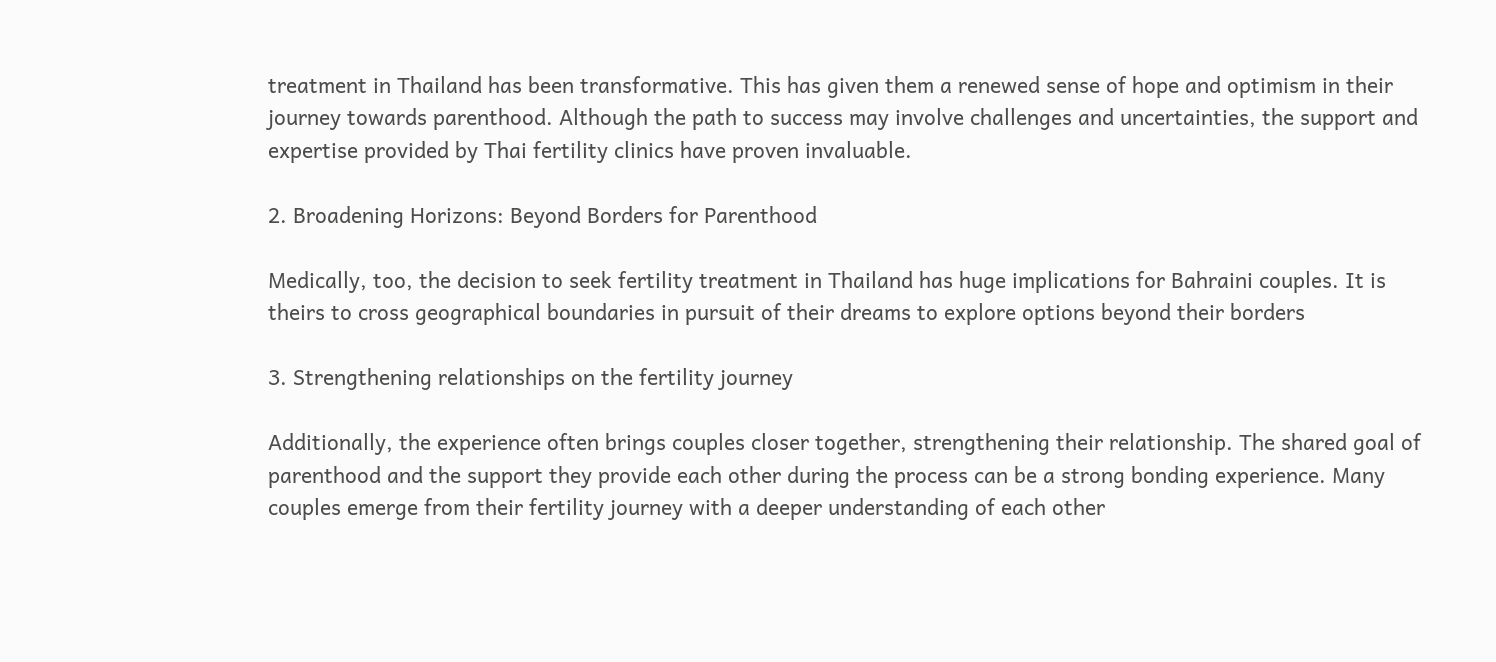treatment in Thailand has been transformative. This has given them a renewed sense of hope and optimism in their journey towards parenthood. Although the path to success may involve challenges and uncertainties, the support and expertise provided by Thai fertility clinics have proven invaluable.

2. Broadening Horizons: Beyond Borders for Parenthood

Medically, too, the decision to seek fertility treatment in Thailand has huge implications for Bahraini couples. It is theirs to cross geographical boundaries in pursuit of their dreams to explore options beyond their borders

3. Strengthening relationships on the fertility journey

Additionally, the experience often brings couples closer together, strengthening their relationship. The shared goal of parenthood and the support they provide each other during the process can be a strong bonding experience. Many couples emerge from their fertility journey with a deeper understanding of each other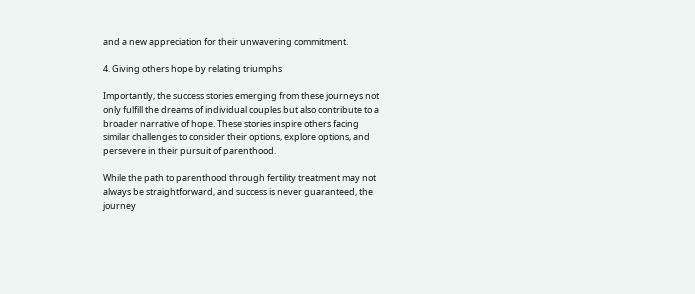and a new appreciation for their unwavering commitment.

4. Giving others hope by relating triumphs

Importantly, the success stories emerging from these journeys not only fulfill the dreams of individual couples but also contribute to a broader narrative of hope. These stories inspire others facing similar challenges to consider their options, explore options, and persevere in their pursuit of parenthood.

While the path to parenthood through fertility treatment may not always be straightforward, and success is never guaranteed, the journey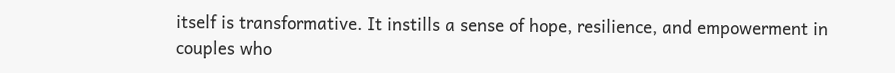itself is transformative. It instills a sense of hope, resilience, and empowerment in couples who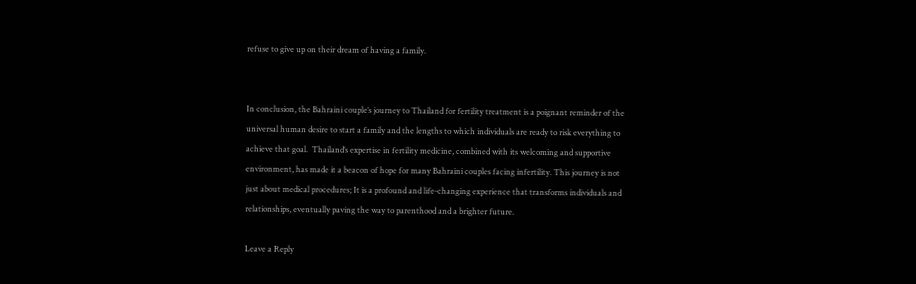refuse to give up on their dream of having a family.


In conclusion, the Bahraini couple’s journey to Thailand for fertility treatment is a poignant reminder of the universal human desire to start a family and the lengths to which individuals are ready to risk everything to achieve that goal.  Thailand’s expertise in fertility medicine, combined with its welcoming and supportive environment, has made it a beacon of hope for many Bahraini couples facing infertility. This journey is not just about medical procedures; It is a profound and life-changing experience that transforms individuals and relationships, eventually paving the way to parenthood and a brighter future.

Leave a Reply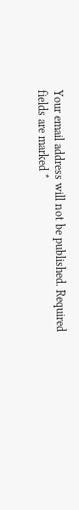Your email address will not be published. Required fields are marked *